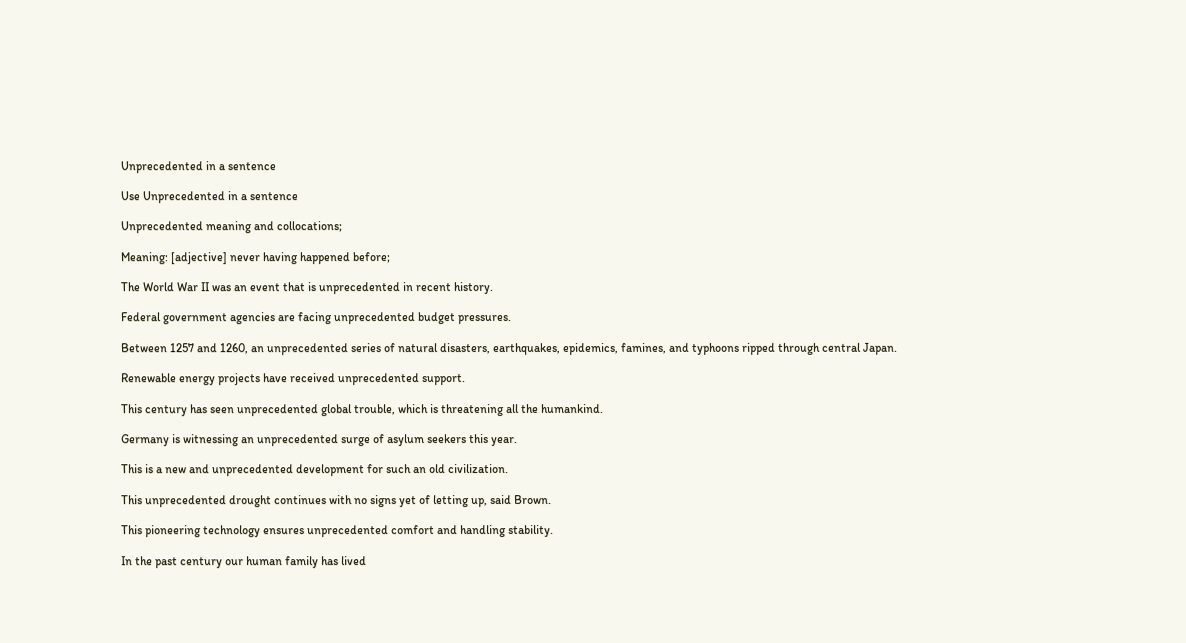Unprecedented in a sentence

Use Unprecedented in a sentence

Unprecedented meaning and collocations;

Meaning: [adjective] never having happened before;

The World War II was an event that is unprecedented in recent history.

Federal government agencies are facing unprecedented budget pressures.

Between 1257 and 1260, an unprecedented series of natural disasters, earthquakes, epidemics, famines, and typhoons ripped through central Japan.

Renewable energy projects have received unprecedented support.

This century has seen unprecedented global trouble, which is threatening all the humankind.

Germany is witnessing an unprecedented surge of asylum seekers this year.

This is a new and unprecedented development for such an old civilization.

This unprecedented drought continues with no signs yet of letting up, said Brown.

This pioneering technology ensures unprecedented comfort and handling stability.

In the past century our human family has lived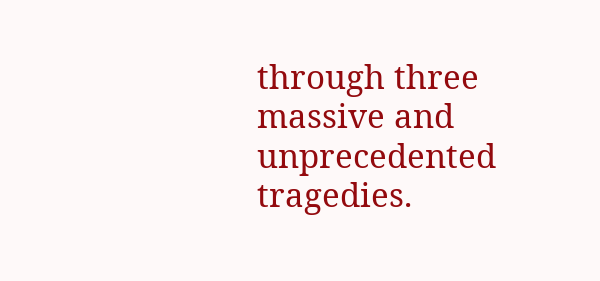through three massive and unprecedented tragedies.